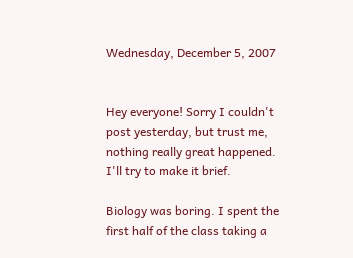Wednesday, December 5, 2007


Hey everyone! Sorry I couldn't post yesterday, but trust me, nothing really great happened. I'll try to make it brief.

Biology was boring. I spent the first half of the class taking a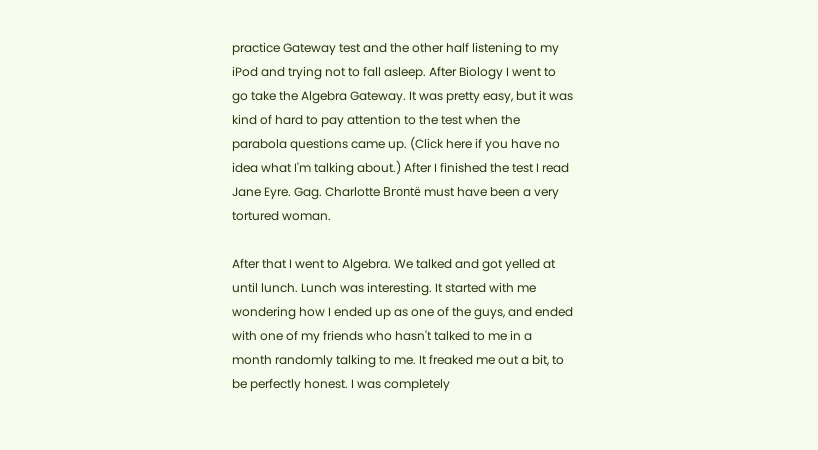practice Gateway test and the other half listening to my iPod and trying not to fall asleep. After Biology I went to go take the Algebra Gateway. It was pretty easy, but it was kind of hard to pay attention to the test when the parabola questions came up. (Click here if you have no idea what I'm talking about.) After I finished the test I read Jane Eyre. Gag. Charlotte Brontë must have been a very tortured woman.

After that I went to Algebra. We talked and got yelled at until lunch. Lunch was interesting. It started with me wondering how I ended up as one of the guys, and ended with one of my friends who hasn't talked to me in a month randomly talking to me. It freaked me out a bit, to be perfectly honest. I was completely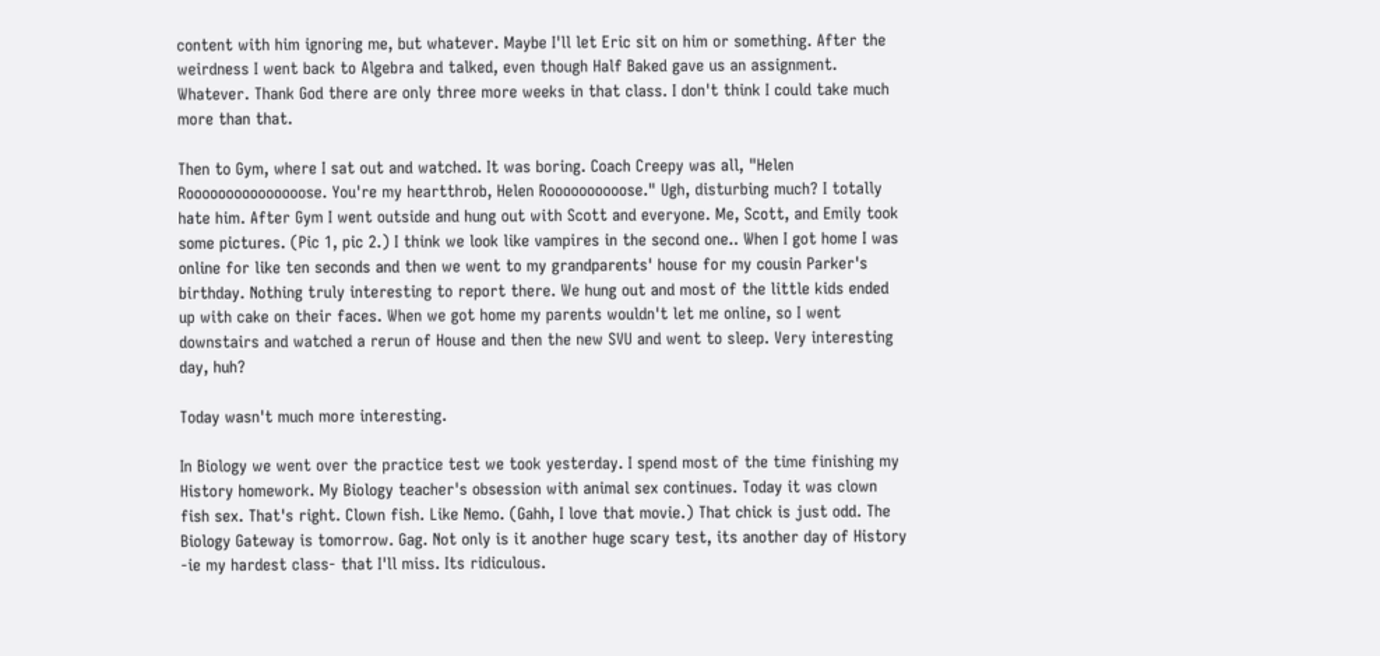content with him ignoring me, but whatever. Maybe I'll let Eric sit on him or something. After the weirdness I went back to Algebra and talked, even though Half Baked gave us an assignment. Whatever. Thank God there are only three more weeks in that class. I don't think I could take much more than that.

Then to Gym, where I sat out and watched. It was boring. Coach Creepy was all, "Helen Rooooooooooooooose. You're my heartthrob, Helen Roooooooooose." Ugh, disturbing much? I totally hate him. After Gym I went outside and hung out with Scott and everyone. Me, Scott, and Emily took some pictures. (Pic 1, pic 2.) I think we look like vampires in the second one.. When I got home I was online for like ten seconds and then we went to my grandparents' house for my cousin Parker's birthday. Nothing truly interesting to report there. We hung out and most of the little kids ended up with cake on their faces. When we got home my parents wouldn't let me online, so I went downstairs and watched a rerun of House and then the new SVU and went to sleep. Very interesting day, huh?

Today wasn't much more interesting.

In Biology we went over the practice test we took yesterday. I spend most of the time finishing my History homework. My Biology teacher's obsession with animal sex continues. Today it was clown fish sex. That's right. Clown fish. Like Nemo. (Gahh, I love that movie.) That chick is just odd. The Biology Gateway is tomorrow. Gag. Not only is it another huge scary test, its another day of History -ie my hardest class- that I'll miss. Its ridiculous.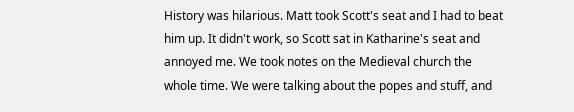History was hilarious. Matt took Scott's seat and I had to beat him up. It didn't work, so Scott sat in Katharine's seat and annoyed me. We took notes on the Medieval church the whole time. We were talking about the popes and stuff, and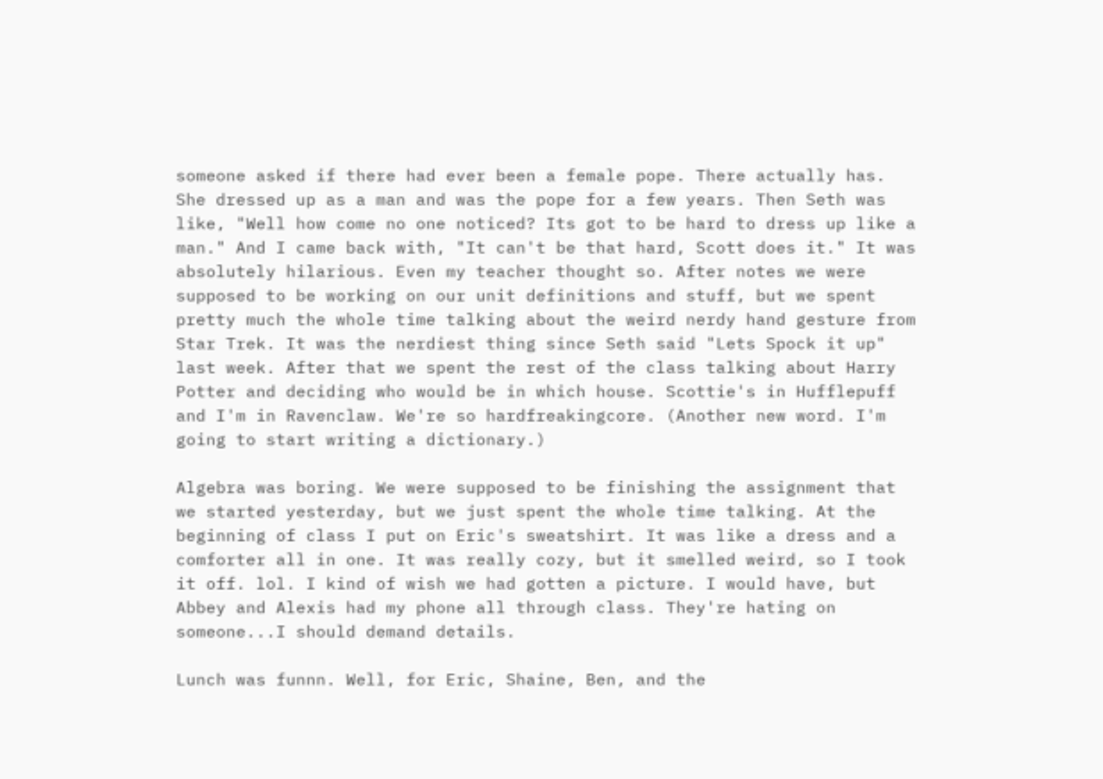someone asked if there had ever been a female pope. There actually has. She dressed up as a man and was the pope for a few years. Then Seth was like, "Well how come no one noticed? Its got to be hard to dress up like a man." And I came back with, "It can't be that hard, Scott does it." It was absolutely hilarious. Even my teacher thought so. After notes we were supposed to be working on our unit definitions and stuff, but we spent pretty much the whole time talking about the weird nerdy hand gesture from Star Trek. It was the nerdiest thing since Seth said "Lets Spock it up" last week. After that we spent the rest of the class talking about Harry Potter and deciding who would be in which house. Scottie's in Hufflepuff and I'm in Ravenclaw. We're so hardfreakingcore. (Another new word. I'm going to start writing a dictionary.)

Algebra was boring. We were supposed to be finishing the assignment that we started yesterday, but we just spent the whole time talking. At the beginning of class I put on Eric's sweatshirt. It was like a dress and a comforter all in one. It was really cozy, but it smelled weird, so I took it off. lol. I kind of wish we had gotten a picture. I would have, but Abbey and Alexis had my phone all through class. They're hating on someone...I should demand details.

Lunch was funnn. Well, for Eric, Shaine, Ben, and the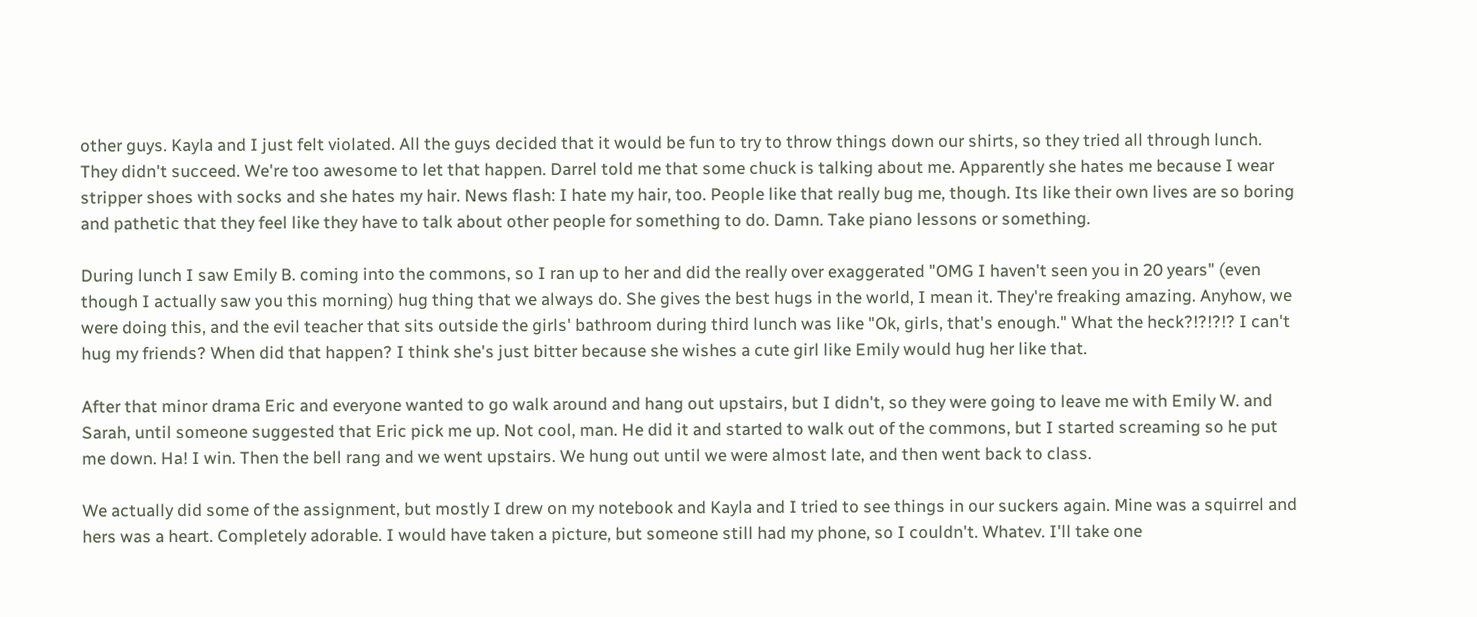other guys. Kayla and I just felt violated. All the guys decided that it would be fun to try to throw things down our shirts, so they tried all through lunch. They didn't succeed. We're too awesome to let that happen. Darrel told me that some chuck is talking about me. Apparently she hates me because I wear stripper shoes with socks and she hates my hair. News flash: I hate my hair, too. People like that really bug me, though. Its like their own lives are so boring and pathetic that they feel like they have to talk about other people for something to do. Damn. Take piano lessons or something.

During lunch I saw Emily B. coming into the commons, so I ran up to her and did the really over exaggerated "OMG I haven't seen you in 20 years" (even though I actually saw you this morning) hug thing that we always do. She gives the best hugs in the world, I mean it. They're freaking amazing. Anyhow, we were doing this, and the evil teacher that sits outside the girls' bathroom during third lunch was like "Ok, girls, that's enough." What the heck?!?!?!? I can't hug my friends? When did that happen? I think she's just bitter because she wishes a cute girl like Emily would hug her like that.

After that minor drama Eric and everyone wanted to go walk around and hang out upstairs, but I didn't, so they were going to leave me with Emily W. and Sarah, until someone suggested that Eric pick me up. Not cool, man. He did it and started to walk out of the commons, but I started screaming so he put me down. Ha! I win. Then the bell rang and we went upstairs. We hung out until we were almost late, and then went back to class.

We actually did some of the assignment, but mostly I drew on my notebook and Kayla and I tried to see things in our suckers again. Mine was a squirrel and hers was a heart. Completely adorable. I would have taken a picture, but someone still had my phone, so I couldn't. Whatev. I'll take one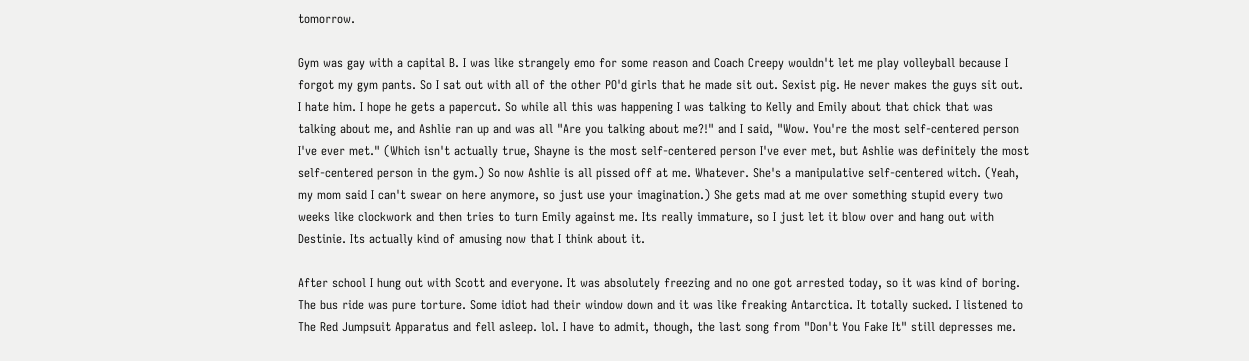tomorrow.

Gym was gay with a capital B. I was like strangely emo for some reason and Coach Creepy wouldn't let me play volleyball because I forgot my gym pants. So I sat out with all of the other PO'd girls that he made sit out. Sexist pig. He never makes the guys sit out. I hate him. I hope he gets a papercut. So while all this was happening I was talking to Kelly and Emily about that chick that was talking about me, and Ashlie ran up and was all "Are you talking about me?!" and I said, "Wow. You're the most self-centered person I've ever met." (Which isn't actually true, Shayne is the most self-centered person I've ever met, but Ashlie was definitely the most self-centered person in the gym.) So now Ashlie is all pissed off at me. Whatever. She's a manipulative self-centered witch. (Yeah, my mom said I can't swear on here anymore, so just use your imagination.) She gets mad at me over something stupid every two weeks like clockwork and then tries to turn Emily against me. Its really immature, so I just let it blow over and hang out with Destinie. Its actually kind of amusing now that I think about it.

After school I hung out with Scott and everyone. It was absolutely freezing and no one got arrested today, so it was kind of boring. The bus ride was pure torture. Some idiot had their window down and it was like freaking Antarctica. It totally sucked. I listened to The Red Jumpsuit Apparatus and fell asleep. lol. I have to admit, though, the last song from "Don't You Fake It" still depresses me.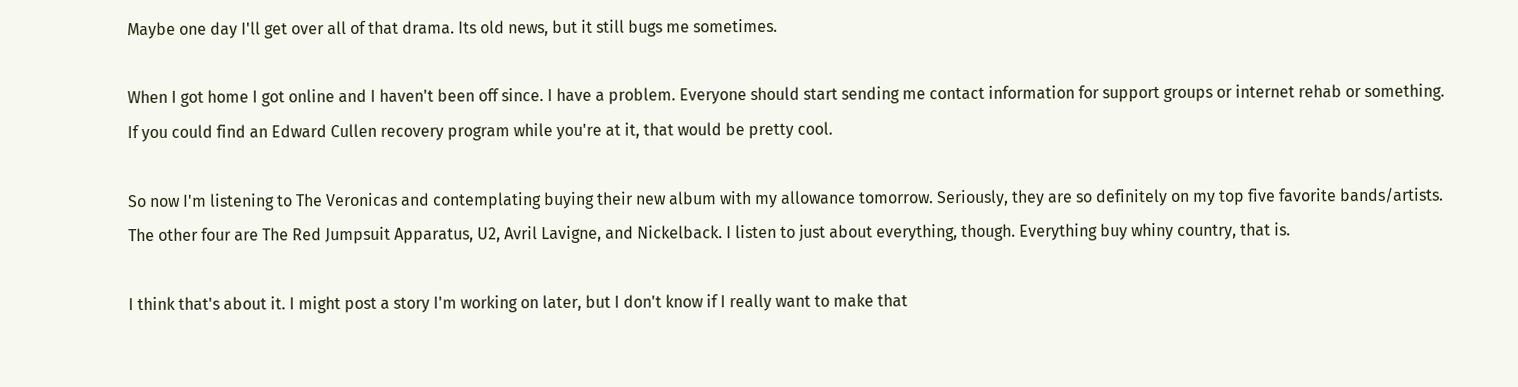Maybe one day I'll get over all of that drama. Its old news, but it still bugs me sometimes.

When I got home I got online and I haven't been off since. I have a problem. Everyone should start sending me contact information for support groups or internet rehab or something. If you could find an Edward Cullen recovery program while you're at it, that would be pretty cool.

So now I'm listening to The Veronicas and contemplating buying their new album with my allowance tomorrow. Seriously, they are so definitely on my top five favorite bands/artists. The other four are The Red Jumpsuit Apparatus, U2, Avril Lavigne, and Nickelback. I listen to just about everything, though. Everything buy whiny country, that is.

I think that's about it. I might post a story I'm working on later, but I don't know if I really want to make that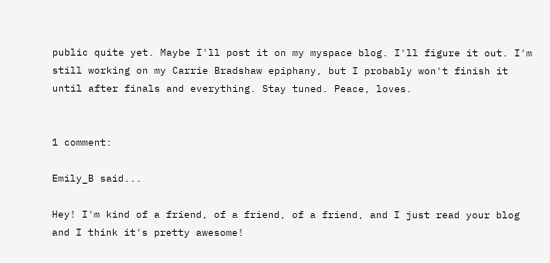public quite yet. Maybe I'll post it on my myspace blog. I'll figure it out. I'm still working on my Carrie Bradshaw epiphany, but I probably won't finish it until after finals and everything. Stay tuned. Peace, loves.


1 comment:

Emily_B said...

Hey! I'm kind of a friend, of a friend, of a friend, and I just read your blog and I think it's pretty awesome!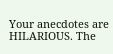Your anecdotes are HILARIOUS. The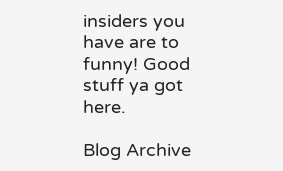insiders you have are to funny! Good stuff ya got here.

Blog Archive